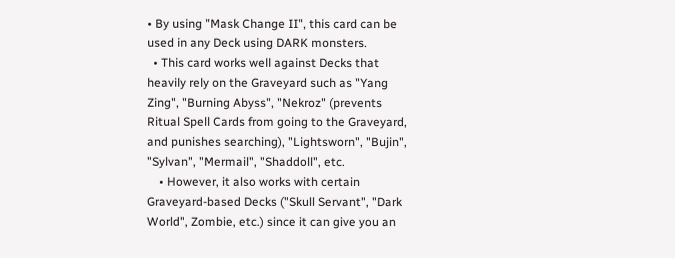• By using "Mask Change II", this card can be used in any Deck using DARK monsters.
  • This card works well against Decks that heavily rely on the Graveyard such as "Yang Zing", "Burning Abyss", "Nekroz" (prevents Ritual Spell Cards from going to the Graveyard, and punishes searching), "Lightsworn", "Bujin", "Sylvan", "Mermail", "Shaddoll", etc.
    • However, it also works with certain Graveyard-based Decks ("Skull Servant", "Dark World", Zombie, etc.) since it can give you an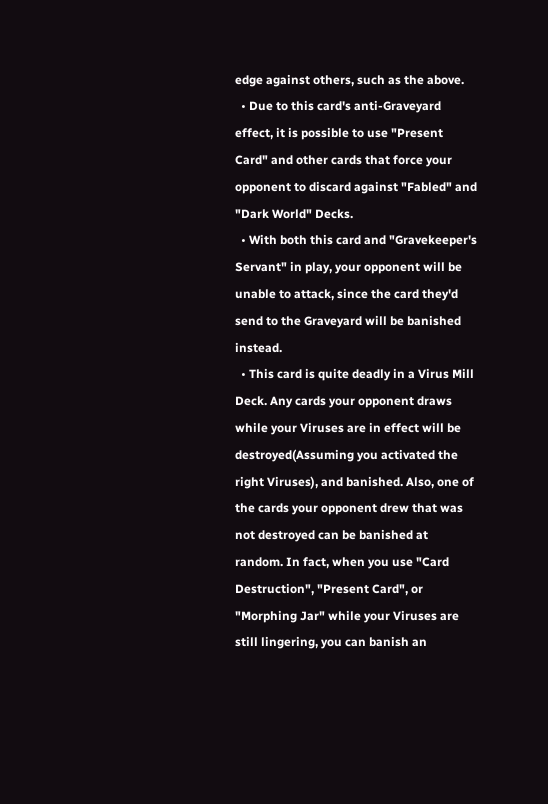edge against others, such as the above.
  • Due to this card's anti-Graveyard effect, it is possible to use "Present Card" and other cards that force your opponent to discard against "Fabled" and "Dark World" Decks.
  • With both this card and "Gravekeeper's Servant" in play, your opponent will be unable to attack, since the card they'd send to the Graveyard will be banished instead.
  • This card is quite deadly in a Virus Mill Deck. Any cards your opponent draws while your Viruses are in effect will be destroyed(Assuming you activated the right Viruses), and banished. Also, one of the cards your opponent drew that was not destroyed can be banished at random. In fact, when you use "Card Destruction", "Present Card", or "Morphing Jar" while your Viruses are still lingering, you can banish an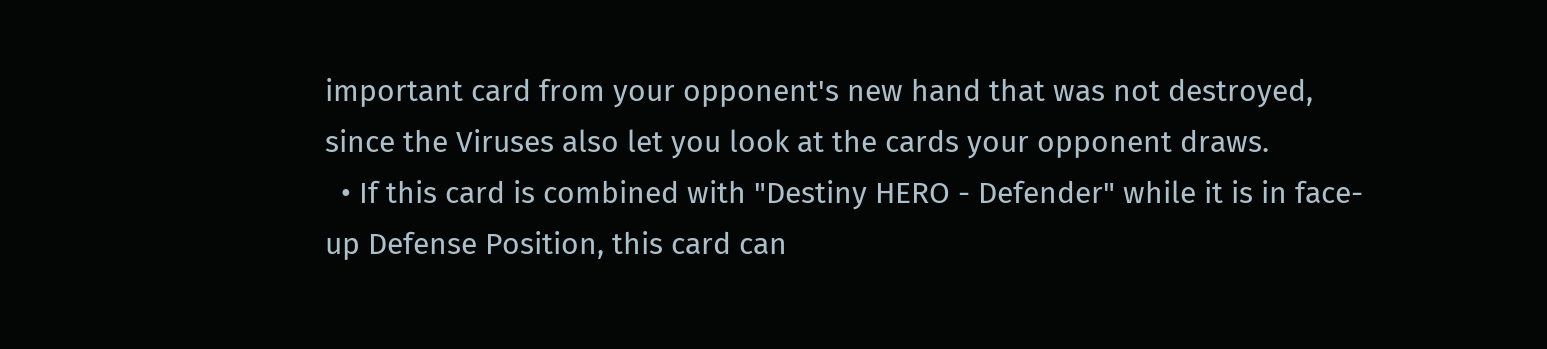important card from your opponent's new hand that was not destroyed, since the Viruses also let you look at the cards your opponent draws.
  • If this card is combined with "Destiny HERO - Defender" while it is in face-up Defense Position, this card can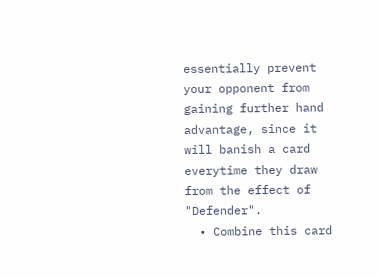essentially prevent your opponent from gaining further hand advantage, since it will banish a card everytime they draw from the effect of "Defender".
  • Combine this card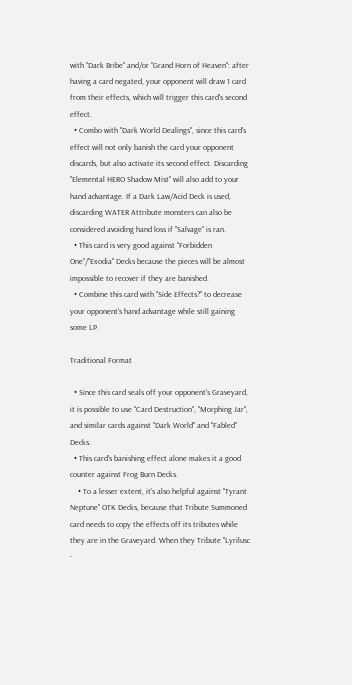with "Dark Bribe" and/or "Grand Horn of Heaven": after having a card negated, your opponent will draw 1 card from their effects, which will trigger this card's second effect.
  • Combo with "Dark World Dealings", since this card's effect will not only banish the card your opponent discards, but also activate its second effect. Discarding "Elemental HERO Shadow Mist" will also add to your hand advantage. If a Dark Law/Acid Deck is used, discarding WATER Attribute monsters can also be considered avoiding hand loss if "Salvage" is ran.
  • This card is very good against "Forbidden One"/"Exodia" Decks because the pieces will be almost impossible to recover if they are banished.
  • Combine this card with "Side Effects?" to decrease your opponent's hand advantage while still gaining some LP.

Traditional Format

  • Since this card seals off your opponent's Graveyard, it is possible to use "Card Destruction", "Morphing Jar", and similar cards against "Dark World" and "Fabled" Decks.
  • This card's banishing effect alone makes it a good counter against Frog Burn Decks.
    • To a lesser extent, it's also helpful against "Tyrant Neptune" OTK Decks, because that Tribute Summoned card needs to copy the effects off its tributes while they are in the Graveyard. When they Tribute "Lyrilusc -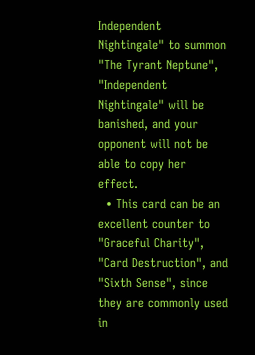Independent Nightingale" to summon "The Tyrant Neptune", "Independent Nightingale" will be banished, and your opponent will not be able to copy her effect.
  • This card can be an excellent counter to "Graceful Charity", "Card Destruction", and "Sixth Sense", since they are commonly used in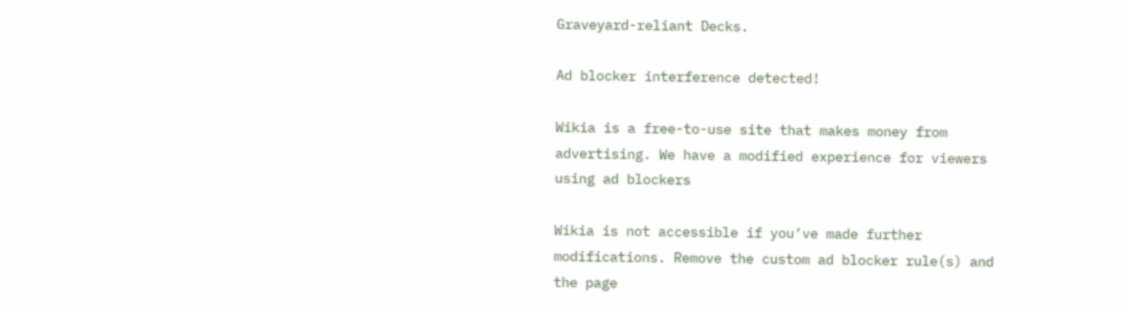Graveyard-reliant Decks.

Ad blocker interference detected!

Wikia is a free-to-use site that makes money from advertising. We have a modified experience for viewers using ad blockers

Wikia is not accessible if you’ve made further modifications. Remove the custom ad blocker rule(s) and the page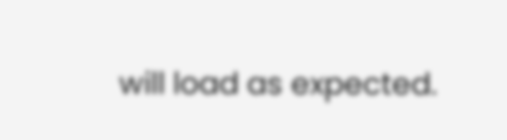will load as expected.